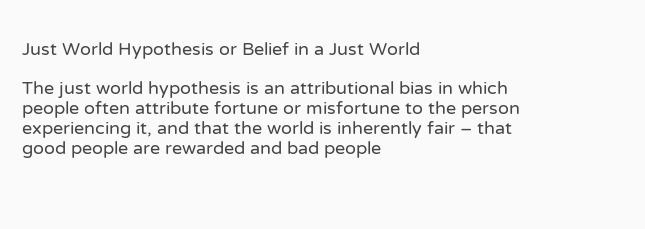Just World Hypothesis or Belief in a Just World

The just world hypothesis is an attributional bias in which people often attribute fortune or misfortune to the person experiencing it, and that the world is inherently fair – that good people are rewarded and bad people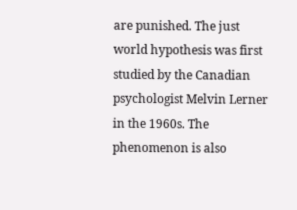are punished. The just world hypothesis was first studied by the Canadian psychologist Melvin Lerner in the 1960s. The phenomenon is also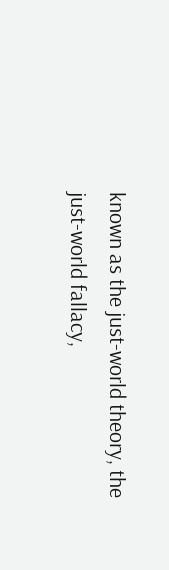known as the just-world theory, the just-world fallacy,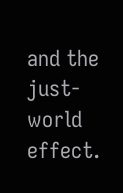and the just-world effect.